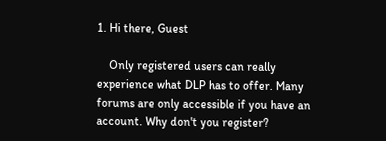1. Hi there, Guest

    Only registered users can really experience what DLP has to offer. Many forums are only accessible if you have an account. Why don't you register?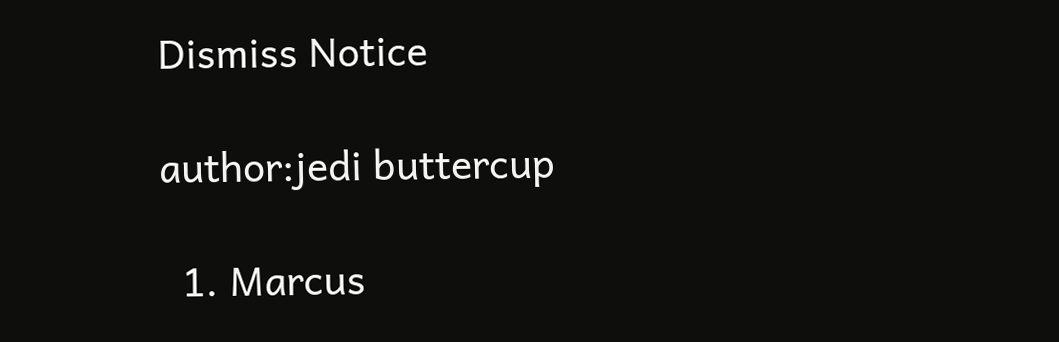Dismiss Notice

author:jedi buttercup

  1. Marcus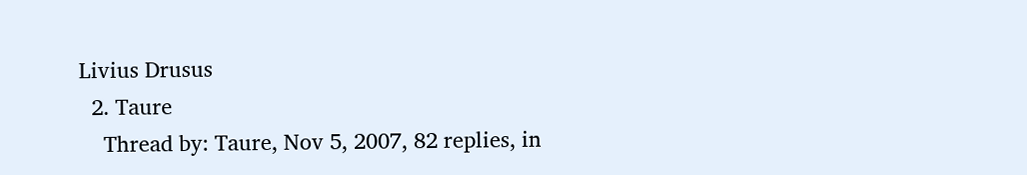Livius Drusus
  2. Taure
    Thread by: Taure, Nov 5, 2007, 82 replies, in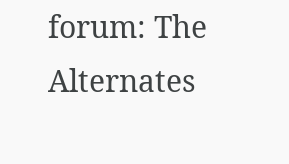forum: The Alternates